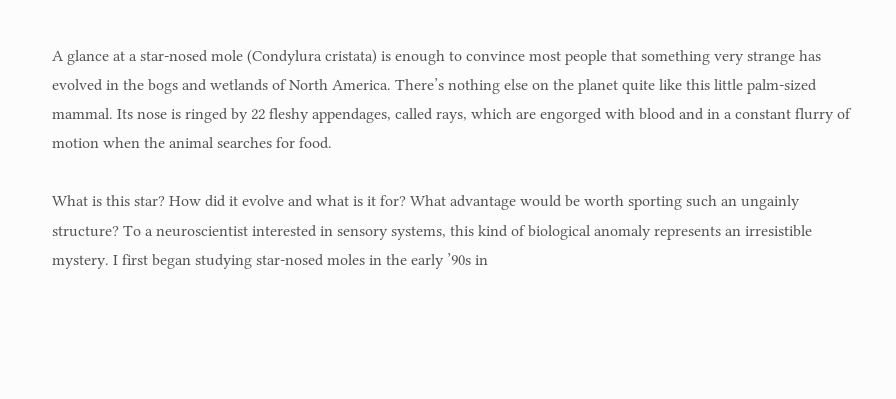A glance at a star-nosed mole (Condylura cristata) is enough to convince most people that something very strange has evolved in the bogs and wetlands of North America. There’s nothing else on the planet quite like this little palm-sized mammal. Its nose is ringed by 22 fleshy appendages, called rays, which are engorged with blood and in a constant flurry of motion when the animal searches for food.

What is this star? How did it evolve and what is it for? What advantage would be worth sporting such an ungainly structure? To a neuroscientist interested in sensory systems, this kind of biological anomaly represents an irresistible mystery. I first began studying star-nosed moles in the early ’90s in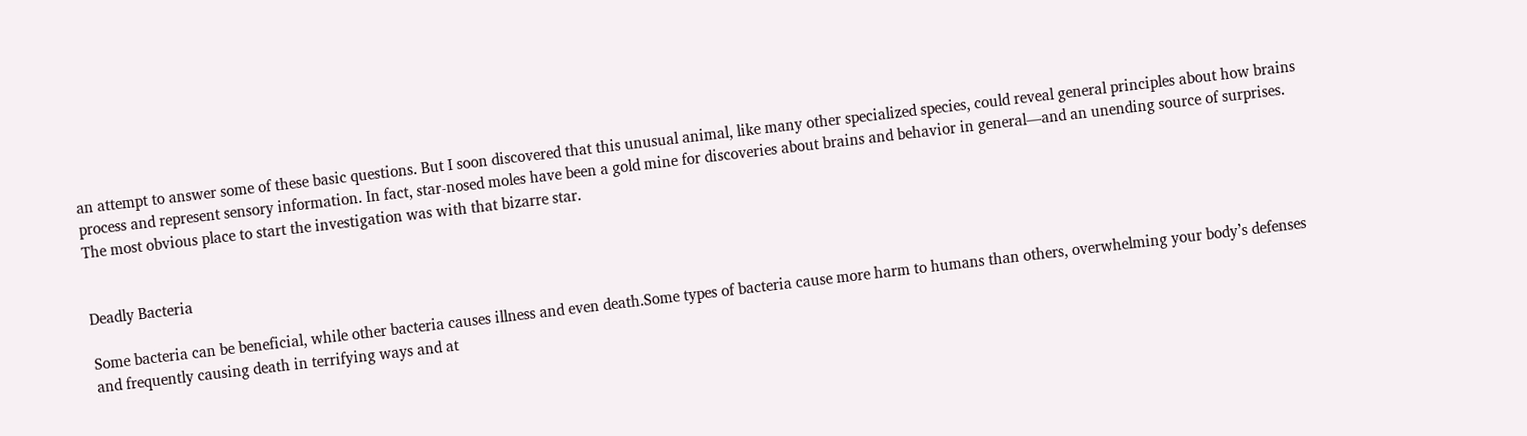an attempt to answer some of these basic questions. But I soon discovered that this unusual animal, like many other specialized species, could reveal general principles about how brains process and represent sensory information. In fact, star-nosed moles have been a gold mine for discoveries about brains and behavior in general—and an unending source of surprises. The most obvious place to start the investigation was with that bizarre star.


Deadly Bacteria

Some bacteria can be beneficial, while other bacteria causes illness and even death.Some types of bacteria cause more harm to humans than others, overwhelming your body’s defenses and frequently causing death in terrifying ways and at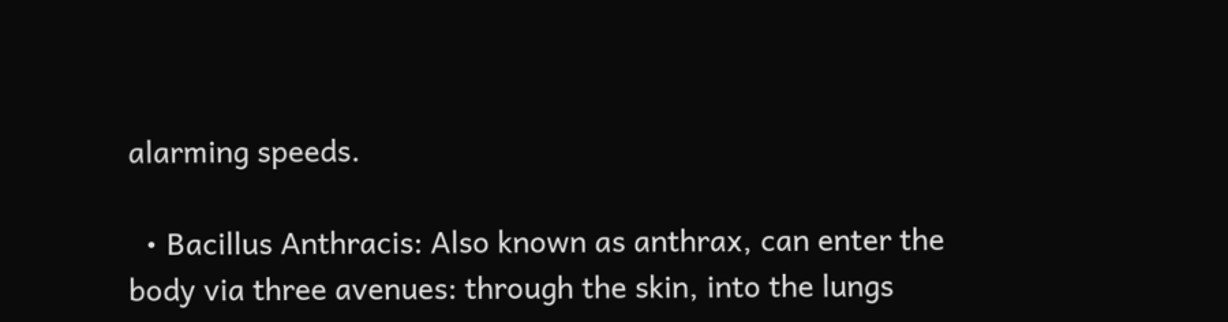alarming speeds.

  • Bacillus Anthracis: Also known as anthrax, can enter the body via three avenues: through the skin, into the lungs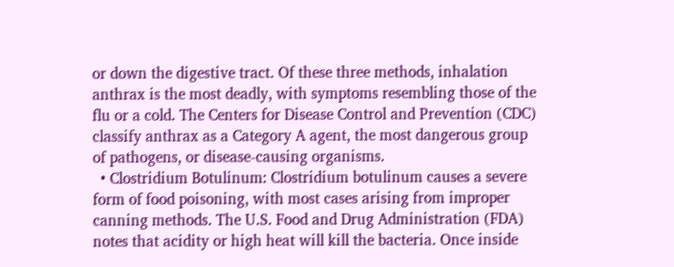or down the digestive tract. Of these three methods, inhalation anthrax is the most deadly, with symptoms resembling those of the flu or a cold. The Centers for Disease Control and Prevention (CDC) classify anthrax as a Category A agent, the most dangerous group of pathogens, or disease-causing organisms.
  • Clostridium Botulinum: Clostridium botulinum causes a severe form of food poisoning, with most cases arising from improper canning methods. The U.S. Food and Drug Administration (FDA) notes that acidity or high heat will kill the bacteria. Once inside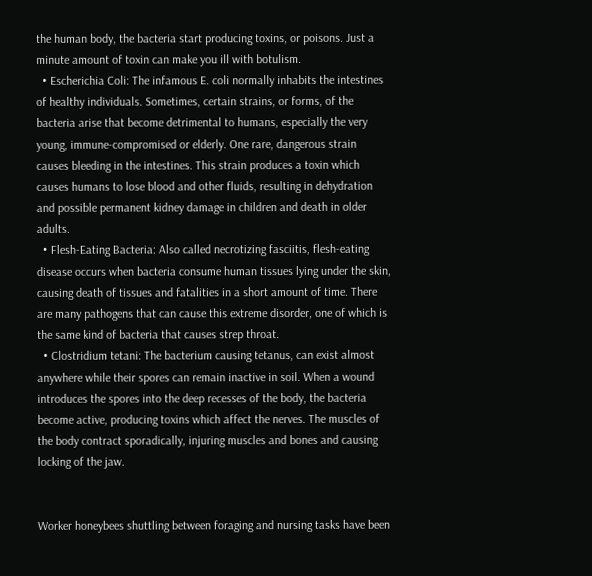the human body, the bacteria start producing toxins, or poisons. Just a minute amount of toxin can make you ill with botulism.
  • Escherichia Coli: The infamous E. coli normally inhabits the intestines of healthy individuals. Sometimes, certain strains, or forms, of the bacteria arise that become detrimental to humans, especially the very young, immune-compromised or elderly. One rare, dangerous strain causes bleeding in the intestines. This strain produces a toxin which causes humans to lose blood and other fluids, resulting in dehydration and possible permanent kidney damage in children and death in older adults.
  • Flesh-Eating Bacteria: Also called necrotizing fasciitis, flesh-eating disease occurs when bacteria consume human tissues lying under the skin, causing death of tissues and fatalities in a short amount of time. There are many pathogens that can cause this extreme disorder, one of which is the same kind of bacteria that causes strep throat.
  • Clostridium tetani: The bacterium causing tetanus, can exist almost anywhere while their spores can remain inactive in soil. When a wound introduces the spores into the deep recesses of the body, the bacteria become active, producing toxins which affect the nerves. The muscles of the body contract sporadically, injuring muscles and bones and causing locking of the jaw.


Worker honeybees shuttling between foraging and nursing tasks have been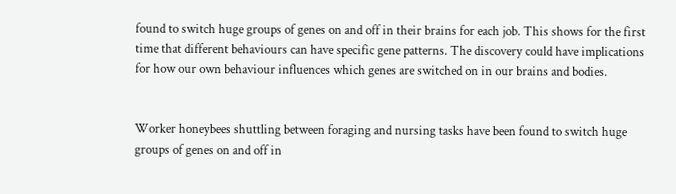found to switch huge groups of genes on and off in their brains for each job. This shows for the first time that different behaviours can have specific gene patterns. The discovery could have implications for how our own behaviour influences which genes are switched on in our brains and bodies.


Worker honeybees shuttling between foraging and nursing tasks have been found to switch huge groups of genes on and off in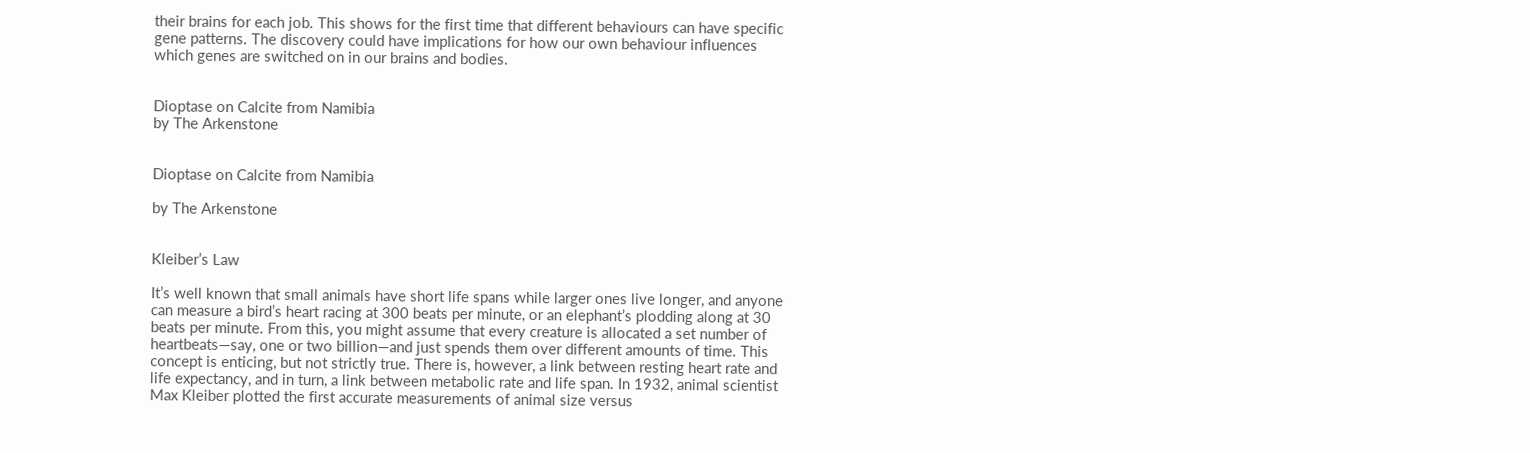their brains for each job. This shows for the first time that different behaviours can have specific gene patterns. The discovery could have implications for how our own behaviour influences which genes are switched on in our brains and bodies.


Dioptase on Calcite from Namibia
by The Arkenstone


Dioptase on Calcite from Namibia

by The Arkenstone


Kleiber’s Law

It’s well known that small animals have short life spans while larger ones live longer, and anyone can measure a bird’s heart racing at 300 beats per minute, or an elephant’s plodding along at 30 beats per minute. From this, you might assume that every creature is allocated a set number of heartbeats—say, one or two billion—and just spends them over different amounts of time. This concept is enticing, but not strictly true. There is, however, a link between resting heart rate and life expectancy, and in turn, a link between metabolic rate and life span. In 1932, animal scientist Max Kleiber plotted the first accurate measurements of animal size versus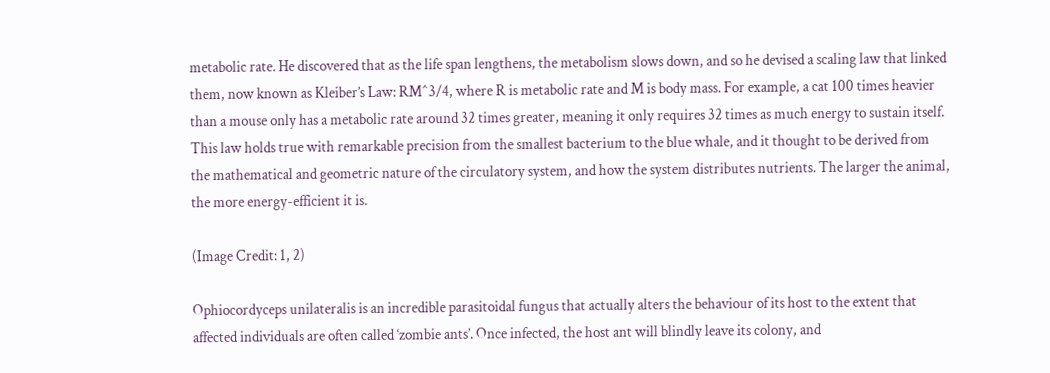metabolic rate. He discovered that as the life span lengthens, the metabolism slows down, and so he devised a scaling law that linked them, now known as Kleiber’s Law: RM^3/4, where R is metabolic rate and M is body mass. For example, a cat 100 times heavier than a mouse only has a metabolic rate around 32 times greater, meaning it only requires 32 times as much energy to sustain itself. This law holds true with remarkable precision from the smallest bacterium to the blue whale, and it thought to be derived from the mathematical and geometric nature of the circulatory system, and how the system distributes nutrients. The larger the animal, the more energy-efficient it is.

(Image Credit: 1, 2)

Ophiocordyceps unilateralis is an incredible parasitoidal fungus that actually alters the behaviour of its host to the extent that affected individuals are often called ‘zombie ants’. Once infected, the host ant will blindly leave its colony, and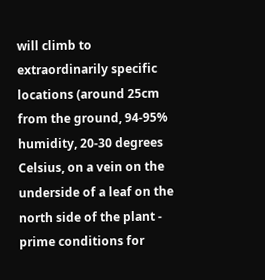will climb to extraordinarily specific locations (around 25cm from the ground, 94-95% humidity, 20-30 degrees Celsius, on a vein on the underside of a leaf on the north side of the plant - prime conditions for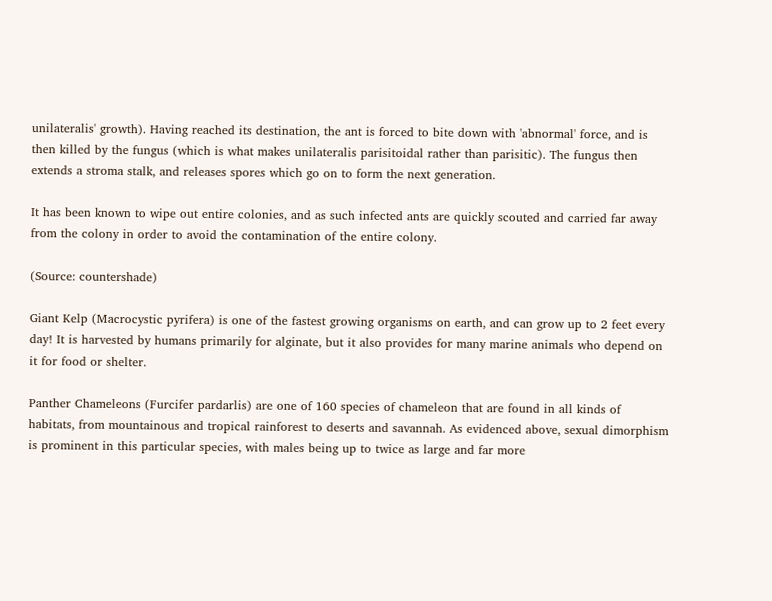unilateralis' growth). Having reached its destination, the ant is forced to bite down with 'abnormal' force, and is then killed by the fungus (which is what makes unilateralis parisitoidal rather than parisitic). The fungus then extends a stroma stalk, and releases spores which go on to form the next generation.

It has been known to wipe out entire colonies, and as such infected ants are quickly scouted and carried far away from the colony in order to avoid the contamination of the entire colony.

(Source: countershade)

Giant Kelp (Macrocystic pyrifera) is one of the fastest growing organisms on earth, and can grow up to 2 feet every day! It is harvested by humans primarily for alginate, but it also provides for many marine animals who depend on it for food or shelter.

Panther Chameleons (Furcifer pardarlis) are one of 160 species of chameleon that are found in all kinds of habitats, from mountainous and tropical rainforest to deserts and savannah. As evidenced above, sexual dimorphism is prominent in this particular species, with males being up to twice as large and far more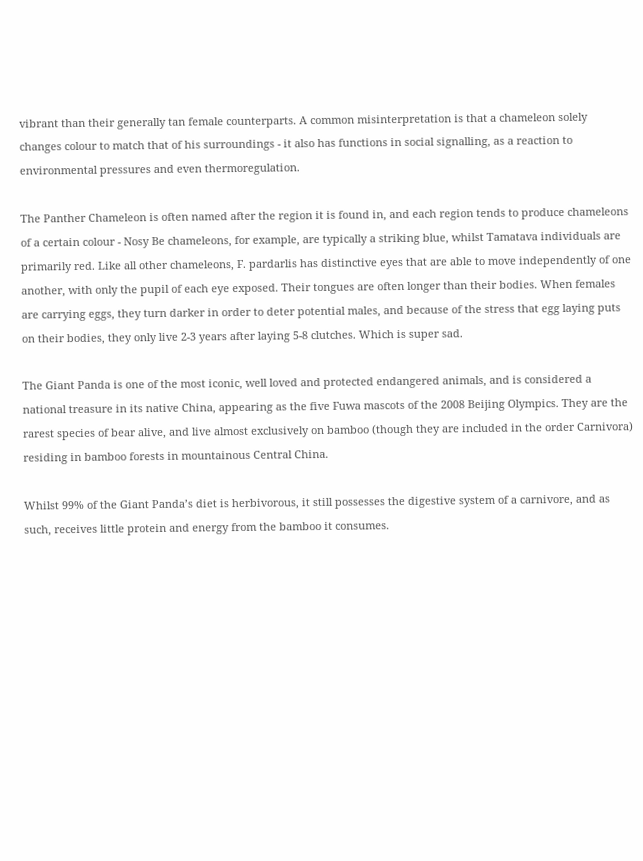vibrant than their generally tan female counterparts. A common misinterpretation is that a chameleon solely changes colour to match that of his surroundings - it also has functions in social signalling, as a reaction to environmental pressures and even thermoregulation.

The Panther Chameleon is often named after the region it is found in, and each region tends to produce chameleons of a certain colour - Nosy Be chameleons, for example, are typically a striking blue, whilst Tamatava individuals are primarily red. Like all other chameleons, F. pardarlis has distinctive eyes that are able to move independently of one another, with only the pupil of each eye exposed. Their tongues are often longer than their bodies. When females are carrying eggs, they turn darker in order to deter potential males, and because of the stress that egg laying puts on their bodies, they only live 2-3 years after laying 5-8 clutches. Which is super sad.

The Giant Panda is one of the most iconic, well loved and protected endangered animals, and is considered a national treasure in its native China, appearing as the five Fuwa mascots of the 2008 Beijing Olympics. They are the rarest species of bear alive, and live almost exclusively on bamboo (though they are included in the order Carnivora) residing in bamboo forests in mountainous Central China.

Whilst 99% of the Giant Panda’s diet is herbivorous, it still possesses the digestive system of a carnivore, and as such, receives little protein and energy from the bamboo it consumes.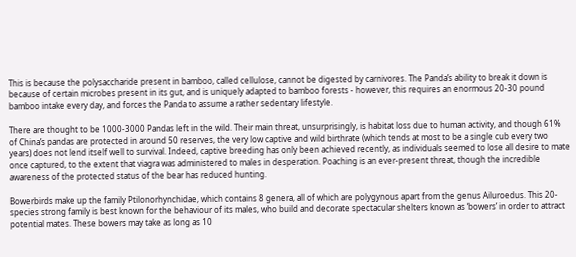This is because the polysaccharide present in bamboo, called cellulose, cannot be digested by carnivores. The Panda’s ability to break it down is because of certain microbes present in its gut, and is uniquely adapted to bamboo forests - however, this requires an enormous 20-30 pound bamboo intake every day, and forces the Panda to assume a rather sedentary lifestyle.

There are thought to be 1000-3000 Pandas left in the wild. Their main threat, unsurprisingly, is habitat loss due to human activity, and though 61% of China’s pandas are protected in around 50 reserves, the very low captive and wild birthrate (which tends at most to be a single cub every two years) does not lend itself well to survival. Indeed, captive breeding has only been achieved recently, as individuals seemed to lose all desire to mate once captured, to the extent that viagra was administered to males in desperation. Poaching is an ever-present threat, though the incredible awareness of the protected status of the bear has reduced hunting.

Bowerbirds make up the family Ptilonorhynchidae, which contains 8 genera, all of which are polygynous apart from the genus Ailuroedus. This 20-species strong family is best known for the behaviour of its males, who build and decorate spectacular shelters known as ‘bowers’ in order to attract potential mates. These bowers may take as long as 10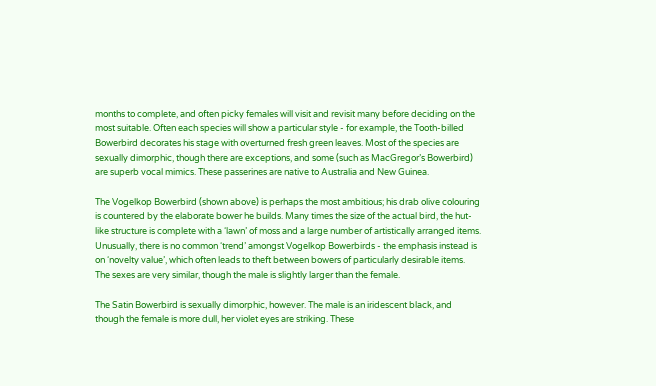months to complete, and often picky females will visit and revisit many before deciding on the most suitable. Often each species will show a particular style - for example, the Tooth-billed Bowerbird decorates his stage with overturned fresh green leaves. Most of the species are sexually dimorphic, though there are exceptions, and some (such as MacGregor’s Bowerbird) are superb vocal mimics. These passerines are native to Australia and New Guinea.

The Vogelkop Bowerbird (shown above) is perhaps the most ambitious; his drab olive colouring is countered by the elaborate bower he builds. Many times the size of the actual bird, the hut-like structure is complete with a ‘lawn’ of moss and a large number of artistically arranged items. Unusually, there is no common ‘trend’ amongst Vogelkop Bowerbirds - the emphasis instead is on ‘novelty value’, which often leads to theft between bowers of particularly desirable items. The sexes are very similar, though the male is slightly larger than the female.

The Satin Bowerbird is sexually dimorphic, however. The male is an iridescent black, and though the female is more dull, her violet eyes are striking. These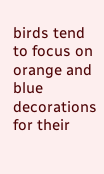birds tend to focus on orange and blue decorations for their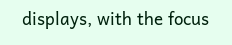displays, with the focus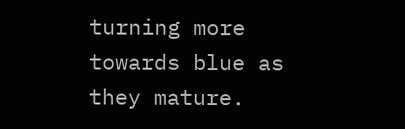turning more towards blue as they mature.